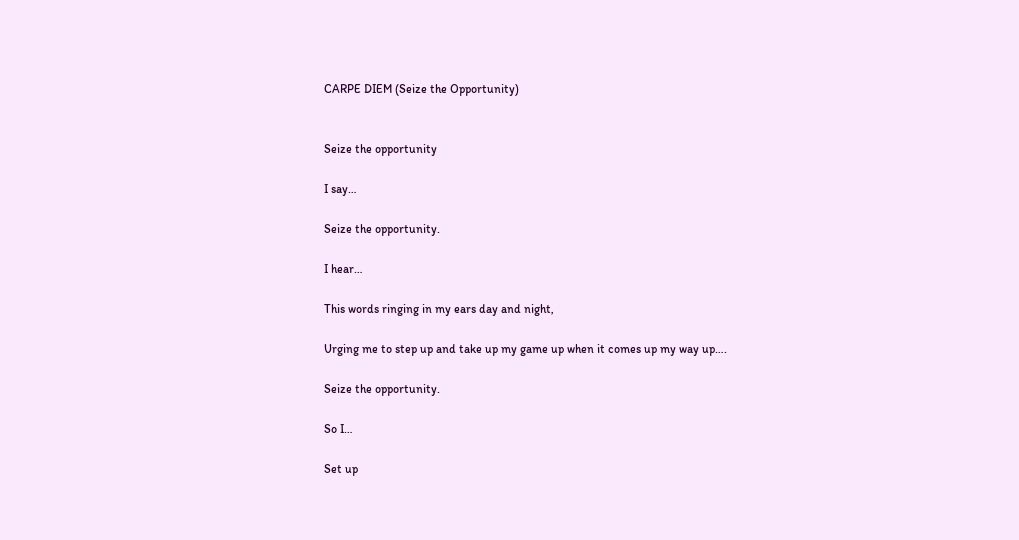CARPE DIEM (Seize the Opportunity)


Seize the opportunity

I say…

Seize the opportunity.

I hear…

This words ringing in my ears day and night,

Urging me to step up and take up my game up when it comes up my way up….

Seize the opportunity.

So I…

Set up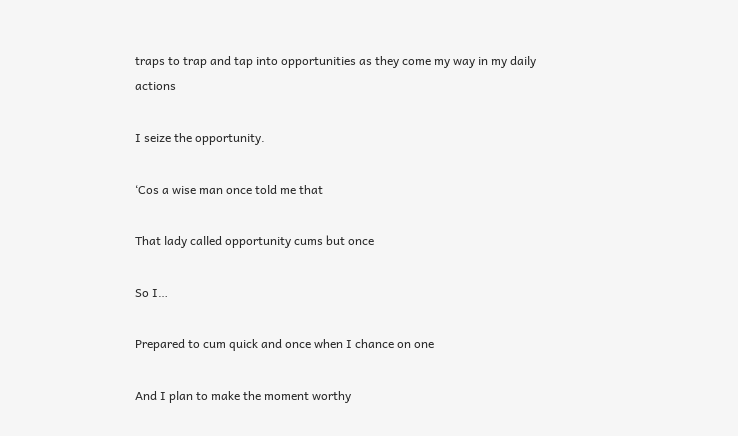traps to trap and tap into opportunities as they come my way in my daily actions

I seize the opportunity.

‘Cos a wise man once told me that

That lady called opportunity cums but once

So I…

Prepared to cum quick and once when I chance on one

And I plan to make the moment worthy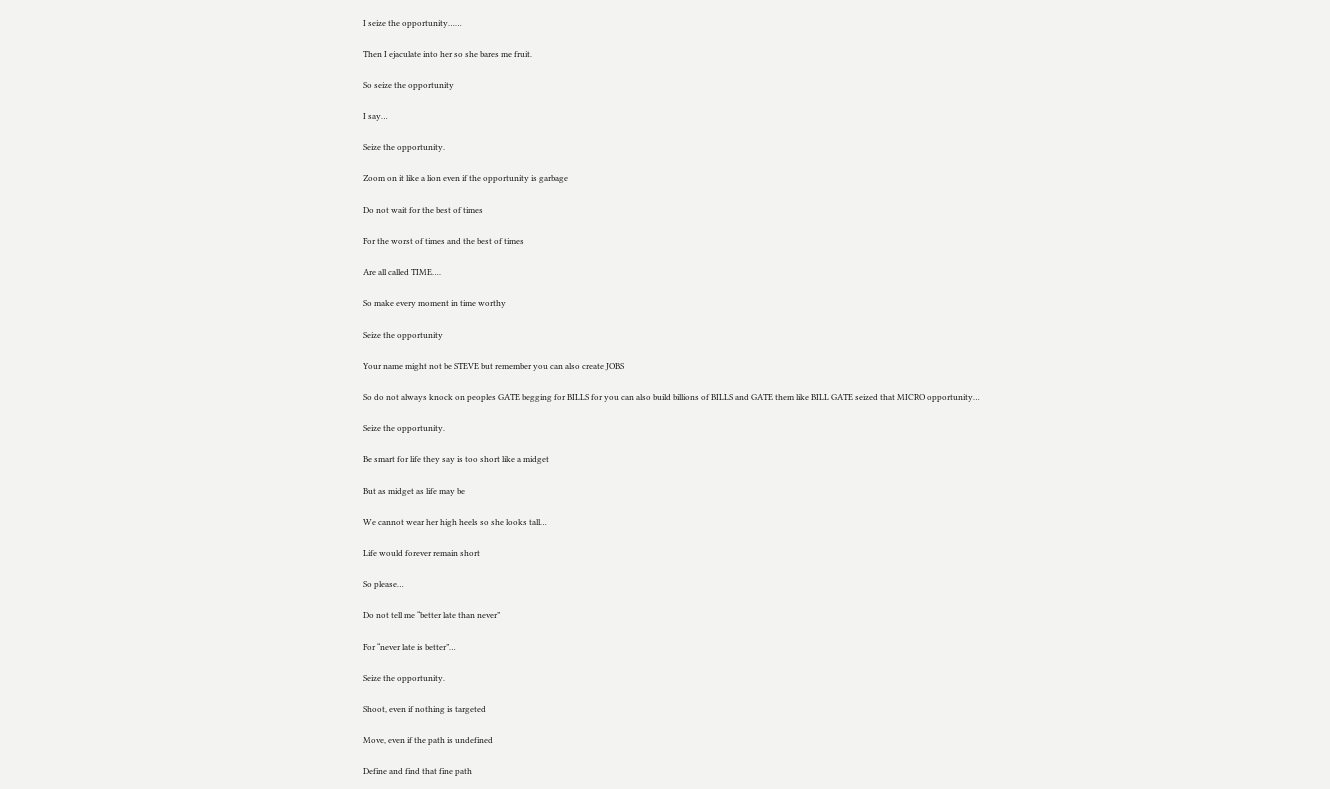I seize the opportunity……

Then I ejaculate into her so she bares me fruit.

So seize the opportunity

I say…

Seize the opportunity.

Zoom on it like a lion even if the opportunity is garbage

Do not wait for the best of times

For the worst of times and the best of times

Are all called TIME….

So make every moment in time worthy

Seize the opportunity

Your name might not be STEVE but remember you can also create JOBS

So do not always knock on peoples GATE begging for BILLS for you can also build billions of BILLS and GATE them like BILL GATE seized that MICRO opportunity…

Seize the opportunity.

Be smart for life they say is too short like a midget

But as midget as life may be

We cannot wear her high heels so she looks tall…

Life would forever remain short

So please…

Do not tell me “better late than never”

For “never late is better”…

Seize the opportunity.

Shoot, even if nothing is targeted

Move, even if the path is undefined

Define and find that fine path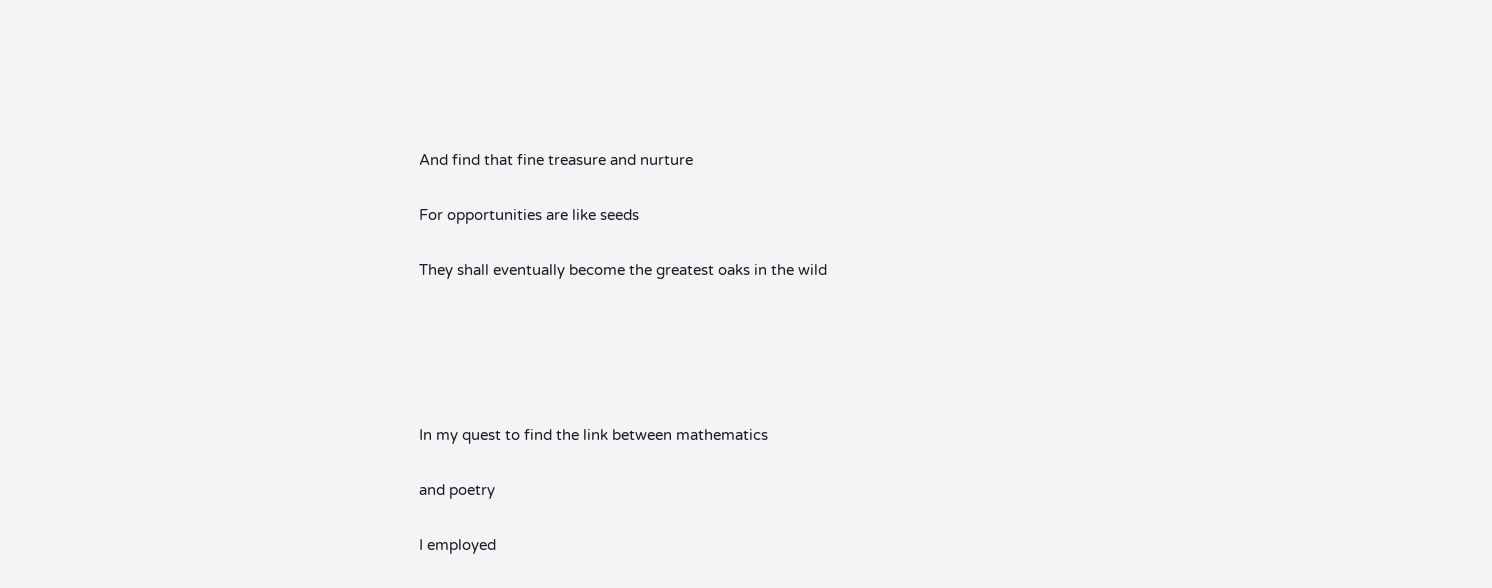And find that fine treasure and nurture

For opportunities are like seeds

They shall eventually become the greatest oaks in the wild





In my quest to find the link between mathematics

and poetry

I employed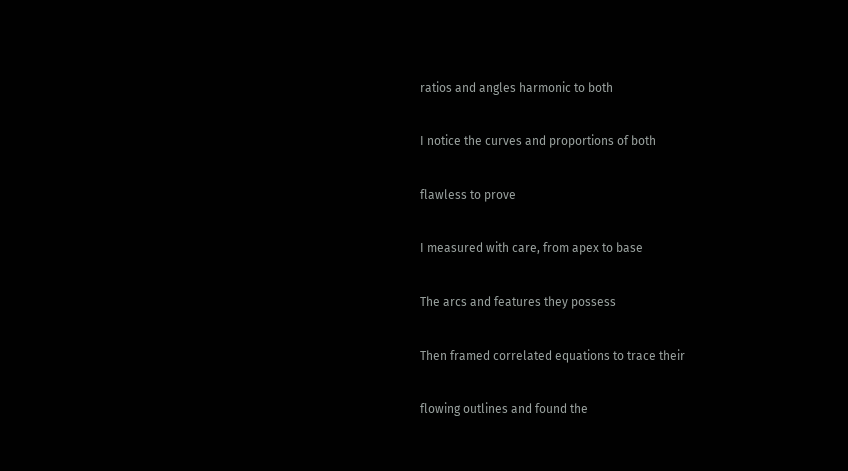ratios and angles harmonic to both

I notice the curves and proportions of both

flawless to prove

I measured with care, from apex to base

The arcs and features they possess

Then framed correlated equations to trace their

flowing outlines and found the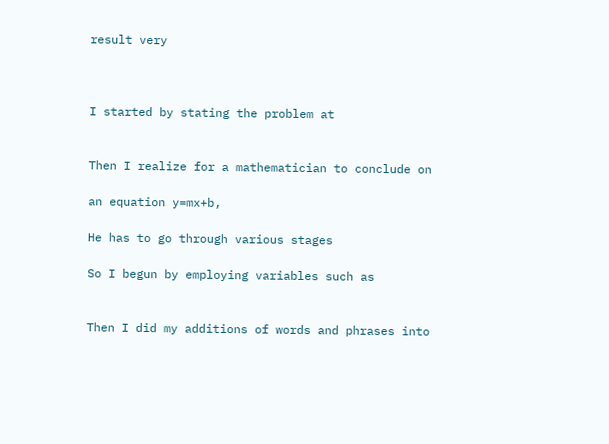result very



I started by stating the problem at


Then I realize for a mathematician to conclude on

an equation y=mx+b,

He has to go through various stages

So I begun by employing variables such as


Then I did my additions of words and phrases into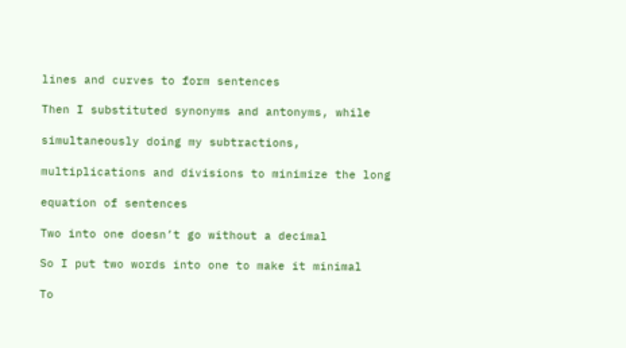lines and curves to form sentences

Then I substituted synonyms and antonyms, while

simultaneously doing my subtractions,

multiplications and divisions to minimize the long

equation of sentences

Two into one doesn’t go without a decimal

So I put two words into one to make it minimal

To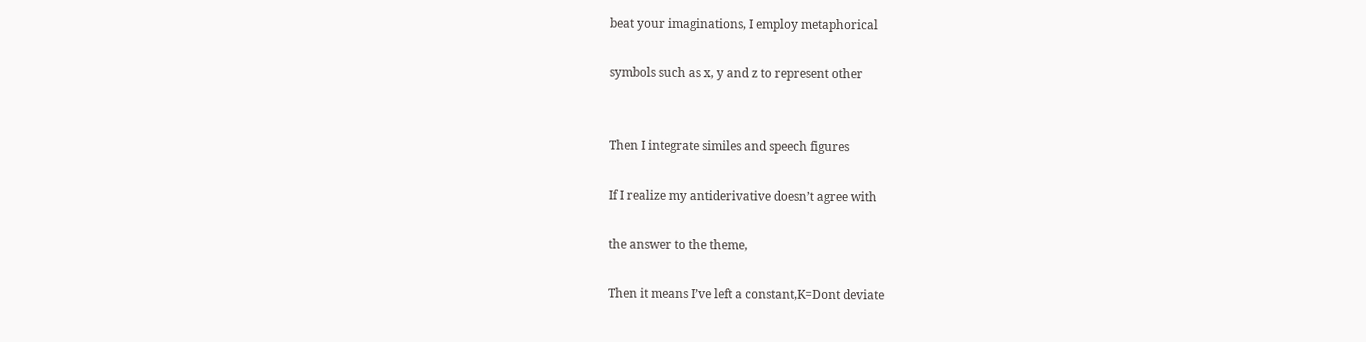beat your imaginations, I employ metaphorical

symbols such as x, y and z to represent other


Then I integrate similes and speech figures

If I realize my antiderivative doesn’t agree with

the answer to the theme,

Then it means I’ve left a constant,K=Dont deviate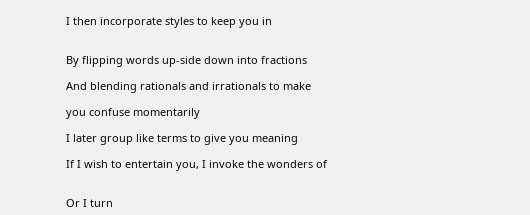I then incorporate styles to keep you in


By flipping words up-side down into fractions

And blending rationals and irrationals to make

you confuse momentarily

I later group like terms to give you meaning

If I wish to entertain you, I invoke the wonders of


Or I turn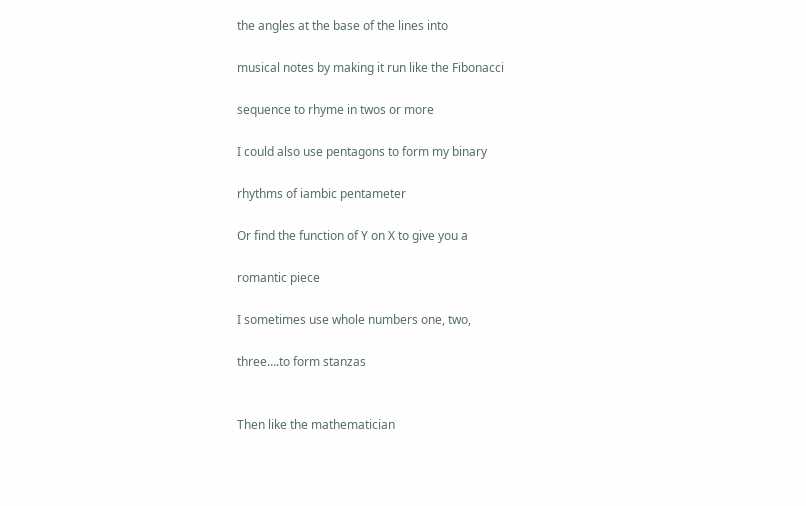the angles at the base of the lines into

musical notes by making it run like the Fibonacci

sequence to rhyme in twos or more

I could also use pentagons to form my binary

rhythms of iambic pentameter

Or find the function of Y on X to give you a

romantic piece

I sometimes use whole numbers one, two,

three….to form stanzas


Then like the mathematician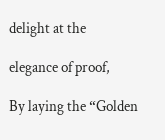delight at the

elegance of proof,

By laying the “Golden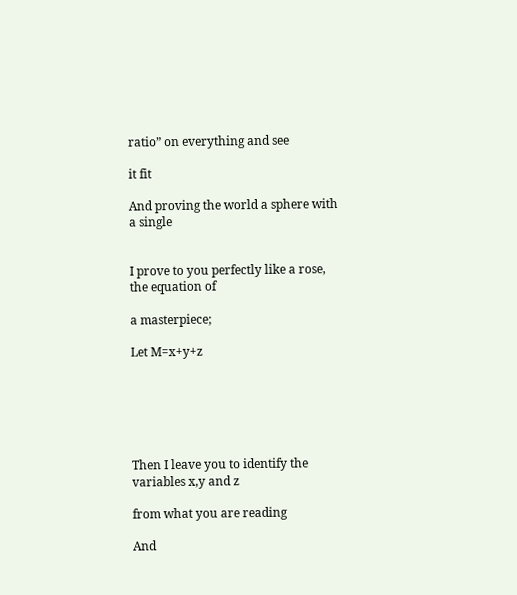ratio” on everything and see

it fit

And proving the world a sphere with a single


I prove to you perfectly like a rose, the equation of

a masterpiece;

Let M=x+y+z






Then I leave you to identify the variables x,y and z

from what you are reading

And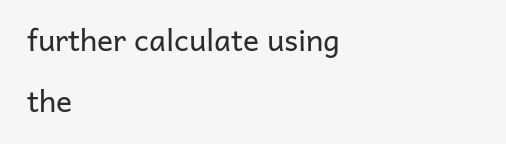further calculate using the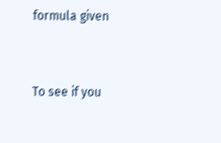formula given


To see if you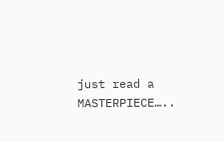just read a MASTERPIECE…..